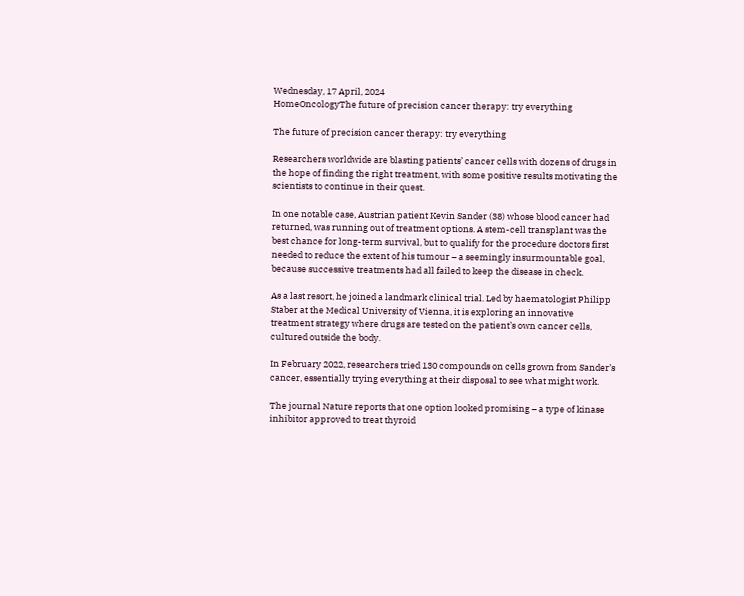Wednesday, 17 April, 2024
HomeOncologyThe future of precision cancer therapy: try everything

The future of precision cancer therapy: try everything

Researchers worldwide are blasting patients’ cancer cells with dozens of drugs in the hope of finding the right treatment, with some positive results motivating the scientists to continue in their quest.

In one notable case, Austrian patient Kevin Sander (38) whose blood cancer had returned, was running out of treatment options. A stem-cell transplant was the best chance for long-term survival, but to qualify for the procedure doctors first needed to reduce the extent of his tumour – a seemingly insurmountable goal, because successive treatments had all failed to keep the disease in check.

As a last resort, he joined a landmark clinical trial. Led by haematologist Philipp Staber at the Medical University of Vienna, it is exploring an innovative treatment strategy where drugs are tested on the patient’s own cancer cells, cultured outside the body.

In February 2022, researchers tried 130 compounds on cells grown from Sander’s cancer, essentially trying everything at their disposal to see what might work.

The journal Nature reports that one option looked promising – a type of kinase inhibitor approved to treat thyroid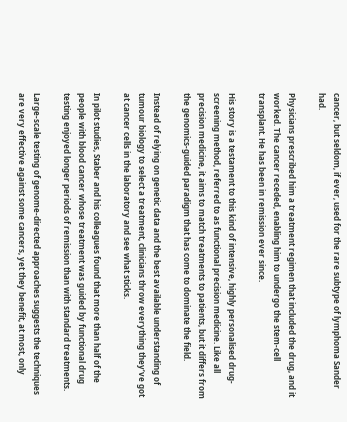cancer, but seldom, if ever, used for the rare subtype of lymphoma Sander had.

Physicians prescribed him a treatment regimen that included the drug, and it worked. The cancer receded, enabling him to undergo the stem-cell transplant. He has been in remission ever since.

His story is a testament to this kind of intensive, highly personalised drug-screening method, referred to as functional precision medicine. Like all precision medicine, it aims to match treatments to patients, but it differs from the genomics-guided paradigm that has come to dominate the field.

Instead of relying on genetic data and the best available understanding of tumour biology to select a treatment, clinicians throw everything they’ve got at cancer cells in the laboratory and see what sticks.

In pilot studies, Staber and his colleagues found that more than half of the people with blood cancer whose treatment was guided by functional drug testing enjoyed longer periods of remission than with standard treatments.

Large-scale testing of genome-directed approaches suggests the techniques are very effective against some cancers, yet they benefit, at most, only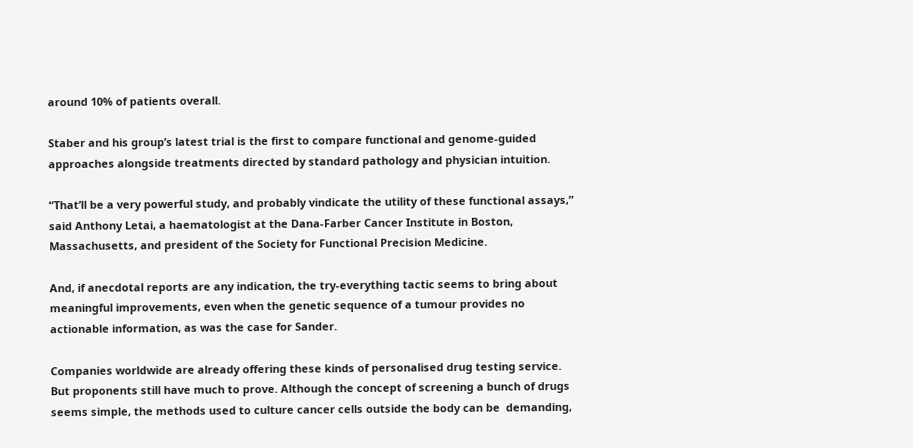around 10% of patients overall.

Staber and his group’s latest trial is the first to compare functional and genome-guided approaches alongside treatments directed by standard pathology and physician intuition.

“That’ll be a very powerful study, and probably vindicate the utility of these functional assays,” said Anthony Letai, a haematologist at the Dana-Farber Cancer Institute in Boston, Massachusetts, and president of the Society for Functional Precision Medicine.

And, if anecdotal reports are any indication, the try-everything tactic seems to bring about meaningful improvements, even when the genetic sequence of a tumour provides no actionable information, as was the case for Sander.

Companies worldwide are already offering these kinds of personalised drug testing service. But proponents still have much to prove. Although the concept of screening a bunch of drugs seems simple, the methods used to culture cancer cells outside the body can be  demanding,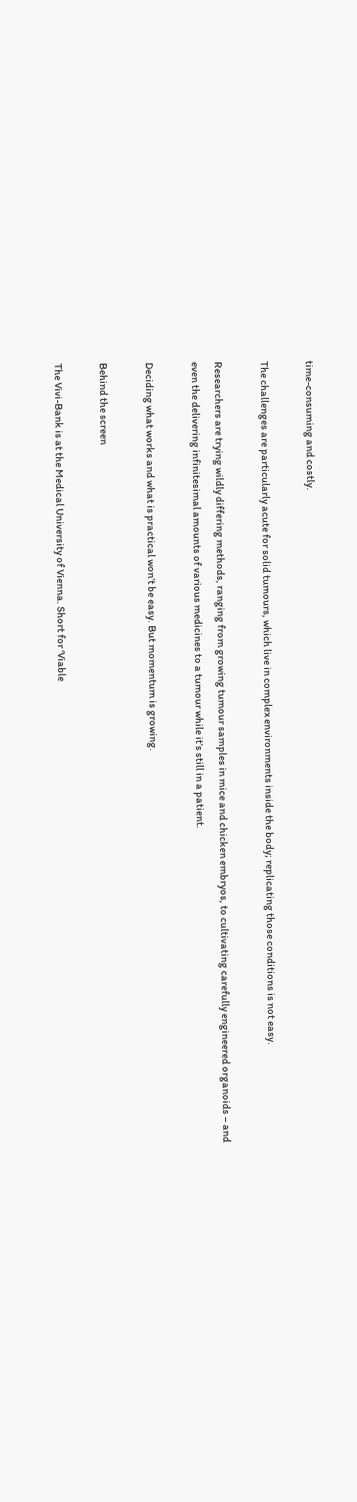time-consuming and costly.

The challenges are particularly acute for solid tumours, which live in complex environments inside the body; replicating those conditions is not easy.

Researchers are trying wildly differing methods, ranging from growing tumour samples in mice and chicken embryos, to cultivating carefully engineered organoids – and even the delivering infinitesimal amounts of various medicines to a tumour while it’s still in a patient.

Deciding what works and what is practical won’t be easy. But momentum is growing.

Behind the screen

The Vivi-Bank is at the Medical University of Vienna. Short for ‘Viable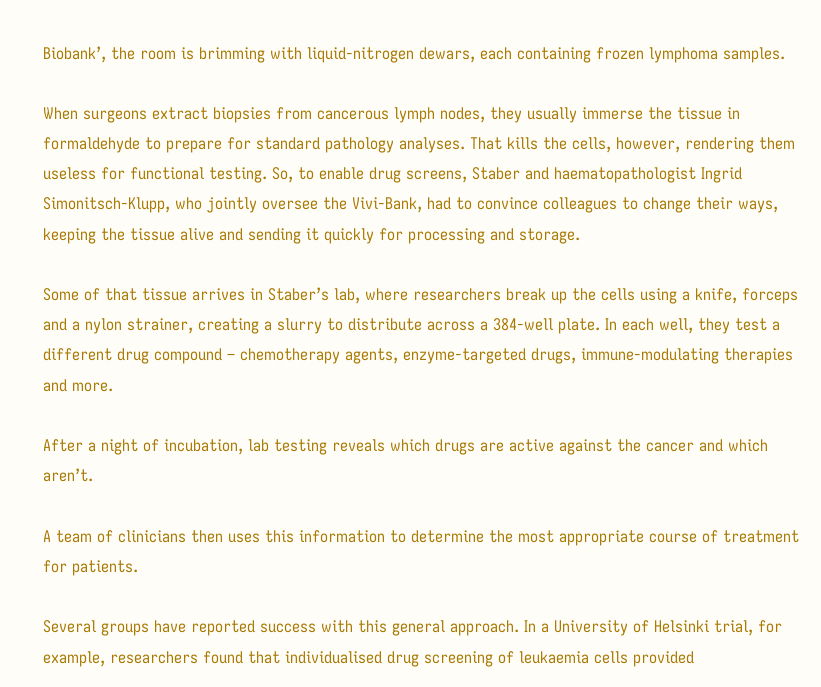Biobank’, the room is brimming with liquid-nitrogen dewars, each containing frozen lymphoma samples.

When surgeons extract biopsies from cancerous lymph nodes, they usually immerse the tissue in formaldehyde to prepare for standard pathology analyses. That kills the cells, however, rendering them useless for functional testing. So, to enable drug screens, Staber and haematopathologist Ingrid Simonitsch-Klupp, who jointly oversee the Vivi-Bank, had to convince colleagues to change their ways, keeping the tissue alive and sending it quickly for processing and storage.

Some of that tissue arrives in Staber’s lab, where researchers break up the cells using a knife, forceps and a nylon strainer, creating a slurry to distribute across a 384-well plate. In each well, they test a different drug compound – chemotherapy agents, enzyme-targeted drugs, immune-modulating therapies and more.

After a night of incubation, lab testing reveals which drugs are active against the cancer and which aren’t.

A team of clinicians then uses this information to determine the most appropriate course of treatment for patients.

Several groups have reported success with this general approach. In a University of Helsinki trial, for example, researchers found that individualised drug screening of leukaemia cells provided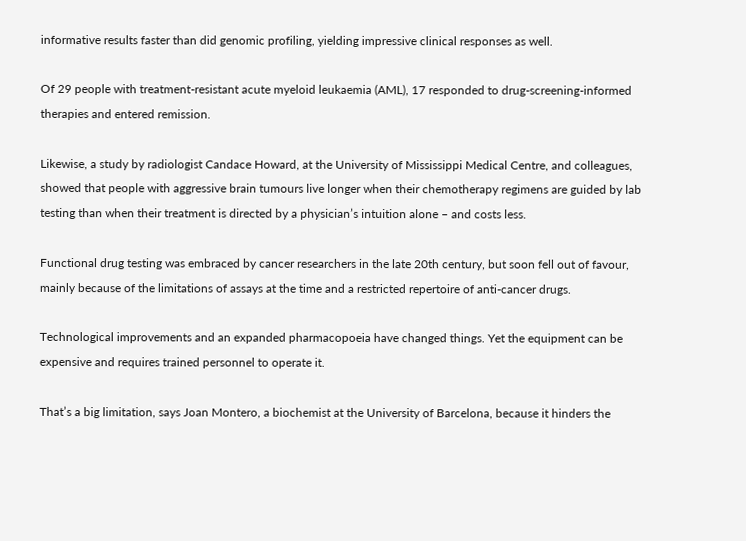informative results faster than did genomic profiling, yielding impressive clinical responses as well.

Of 29 people with treatment-resistant acute myeloid leukaemia (AML), 17 responded to drug-screening-informed therapies and entered remission.

Likewise, a study by radiologist Candace Howard, at the University of Mississippi Medical Centre, and colleagues, showed that people with aggressive brain tumours live longer when their chemotherapy regimens are guided by lab testing than when their treatment is directed by a physician’s intuition alone – and costs less.

Functional drug testing was embraced by cancer researchers in the late 20th century, but soon fell out of favour, mainly because of the limitations of assays at the time and a restricted repertoire of anti-cancer drugs.

Technological improvements and an expanded pharmacopoeia have changed things. Yet the equipment can be expensive and requires trained personnel to operate it.

That’s a big limitation, says Joan Montero, a biochemist at the University of Barcelona, because it hinders the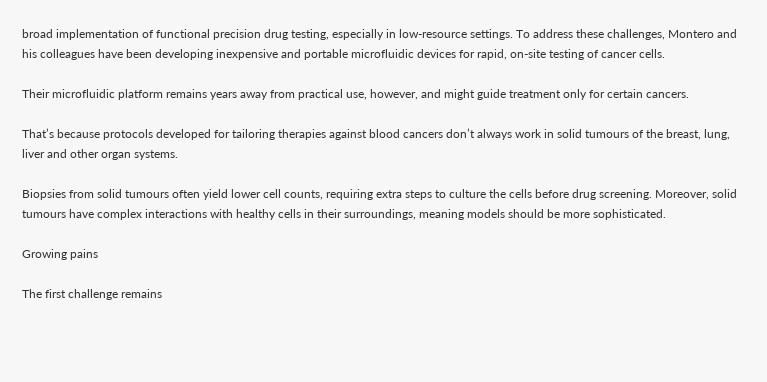broad implementation of functional precision drug testing, especially in low-resource settings. To address these challenges, Montero and his colleagues have been developing inexpensive and portable microfluidic devices for rapid, on-site testing of cancer cells.

Their microfluidic platform remains years away from practical use, however, and might guide treatment only for certain cancers.

That’s because protocols developed for tailoring therapies against blood cancers don’t always work in solid tumours of the breast, lung, liver and other organ systems.

Biopsies from solid tumours often yield lower cell counts, requiring extra steps to culture the cells before drug screening. Moreover, solid tumours have complex interactions with healthy cells in their surroundings, meaning models should be more sophisticated.

Growing pains

The first challenge remains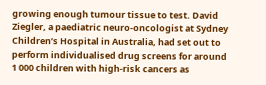growing enough tumour tissue to test. David Ziegler, a paediatric neuro-oncologist at Sydney Children’s Hospital in Australia, had set out to perform individualised drug screens for around 1 000 children with high-risk cancers as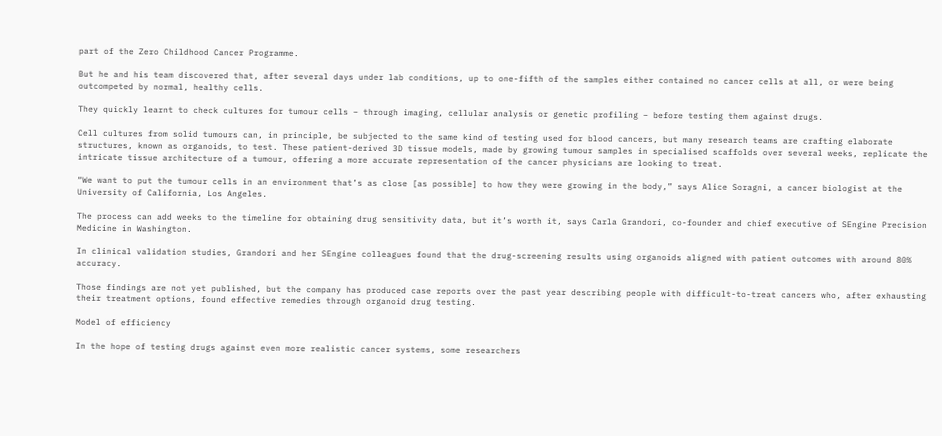part of the Zero Childhood Cancer Programme.

But he and his team discovered that, after several days under lab conditions, up to one-fifth of the samples either contained no cancer cells at all, or were being outcompeted by normal, healthy cells.

They quickly learnt to check cultures for tumour cells – through imaging, cellular analysis or genetic profiling – before testing them against drugs.

Cell cultures from solid tumours can, in principle, be subjected to the same kind of testing used for blood cancers, but many research teams are crafting elaborate structures, known as organoids, to test. These patient-derived 3D tissue models, made by growing tumour samples in specialised scaffolds over several weeks, replicate the intricate tissue architecture of a tumour, offering a more accurate representation of the cancer physicians are looking to treat.

“We want to put the tumour cells in an environment that’s as close [as possible] to how they were growing in the body,” says Alice Soragni, a cancer biologist at the University of California, Los Angeles.

The process can add weeks to the timeline for obtaining drug sensitivity data, but it’s worth it, says Carla Grandori, co-founder and chief executive of SEngine Precision Medicine in Washington.

In clinical validation studies, Grandori and her SEngine colleagues found that the drug-screening results using organoids aligned with patient outcomes with around 80% accuracy.

Those findings are not yet published, but the company has produced case reports over the past year describing people with difficult-to-treat cancers who, after exhausting their treatment options, found effective remedies through organoid drug testing.

Model of efficiency

In the hope of testing drugs against even more realistic cancer systems, some researchers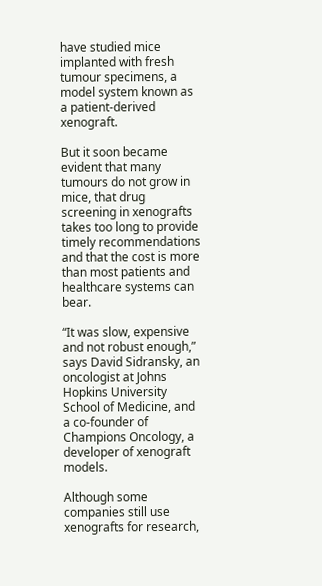have studied mice implanted with fresh tumour specimens, a model system known as a patient-derived xenograft.

But it soon became evident that many tumours do not grow in mice, that drug screening in xenografts takes too long to provide timely recommendations and that the cost is more than most patients and healthcare systems can bear.

“It was slow, expensive and not robust enough,” says David Sidransky, an oncologist at Johns Hopkins University School of Medicine, and a co-founder of Champions Oncology, a developer of xenograft models.

Although some companies still use xenografts for research,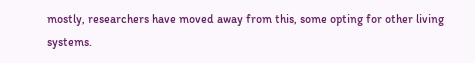mostly, researchers have moved away from this, some opting for other living systems.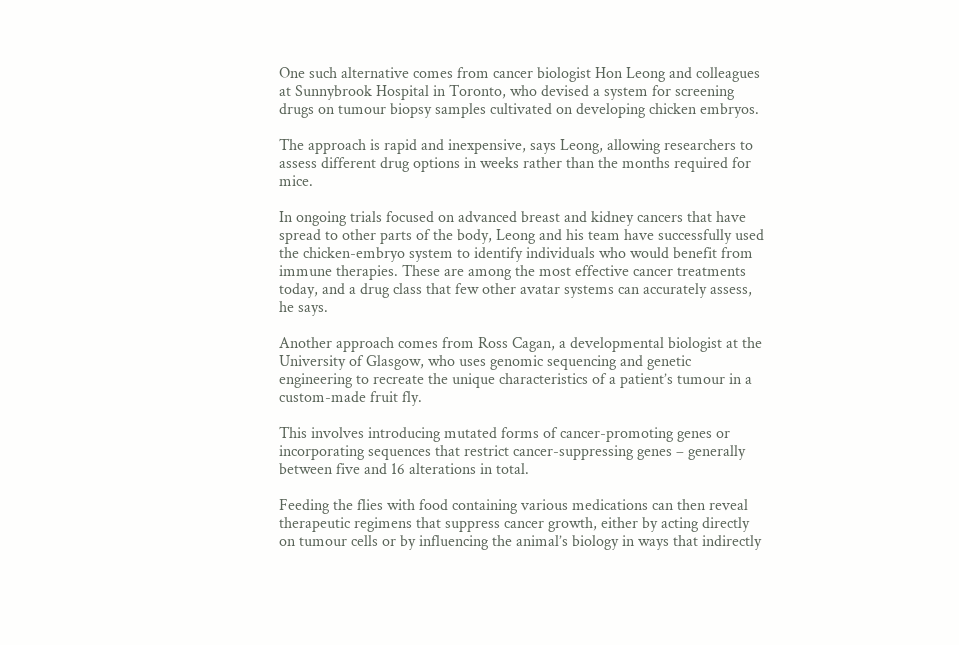One such alternative comes from cancer biologist Hon Leong and colleagues at Sunnybrook Hospital in Toronto, who devised a system for screening drugs on tumour biopsy samples cultivated on developing chicken embryos.

The approach is rapid and inexpensive, says Leong, allowing researchers to assess different drug options in weeks rather than the months required for mice.

In ongoing trials focused on advanced breast and kidney cancers that have spread to other parts of the body, Leong and his team have successfully used the chicken-embryo system to identify individuals who would benefit from immune therapies. These are among the most effective cancer treatments today, and a drug class that few other avatar systems can accurately assess, he says.

Another approach comes from Ross Cagan, a developmental biologist at the University of Glasgow, who uses genomic sequencing and genetic engineering to recreate the unique characteristics of a patient’s tumour in a custom-made fruit fly.

This involves introducing mutated forms of cancer-promoting genes or incorporating sequences that restrict cancer-suppressing genes – generally between five and 16 alterations in total.

Feeding the flies with food containing various medications can then reveal therapeutic regimens that suppress cancer growth, either by acting directly on tumour cells or by influencing the animal’s biology in ways that indirectly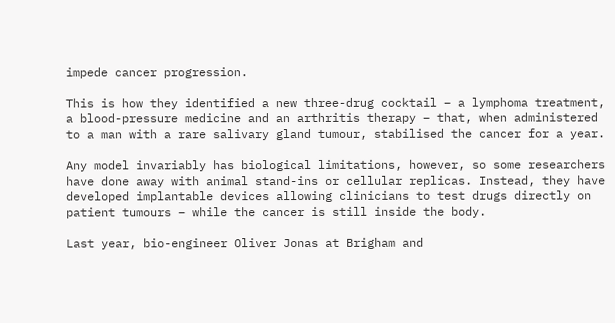impede cancer progression.

This is how they identified a new three-drug cocktail – a lymphoma treatment, a blood-pressure medicine and an arthritis therapy – that, when administered to a man with a rare salivary gland tumour, stabilised the cancer for a year.

Any model invariably has biological limitations, however, so some researchers have done away with animal stand-ins or cellular replicas. Instead, they have developed implantable devices allowing clinicians to test drugs directly on patient tumours – while the cancer is still inside the body.

Last year, bio-engineer Oliver Jonas at Brigham and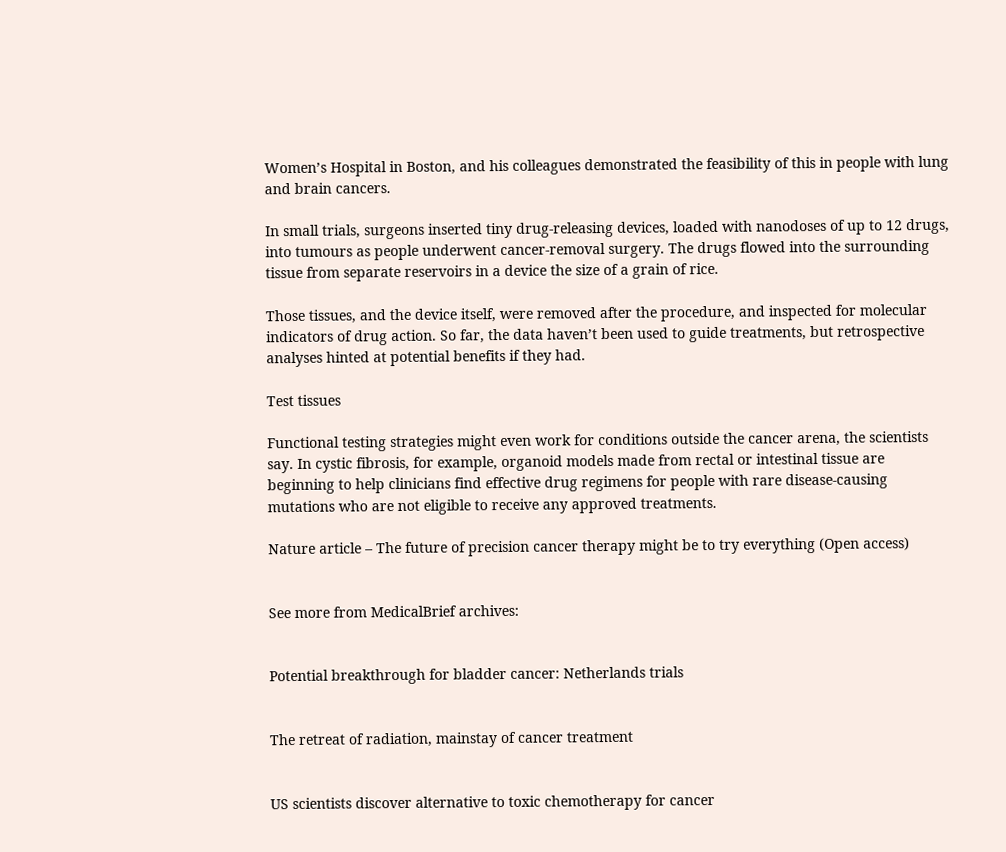Women’s Hospital in Boston, and his colleagues demonstrated the feasibility of this in people with lung and brain cancers.

In small trials, surgeons inserted tiny drug-releasing devices, loaded with nanodoses of up to 12 drugs, into tumours as people underwent cancer-removal surgery. The drugs flowed into the surrounding tissue from separate reservoirs in a device the size of a grain of rice.

Those tissues, and the device itself, were removed after the procedure, and inspected for molecular indicators of drug action. So far, the data haven’t been used to guide treatments, but retrospective analyses hinted at potential benefits if they had.

Test tissues

Functional testing strategies might even work for conditions outside the cancer arena, the scientists say. In cystic fibrosis, for example, organoid models made from rectal or intestinal tissue are beginning to help clinicians find effective drug regimens for people with rare disease-causing mutations who are not eligible to receive any approved treatments.

Nature article – The future of precision cancer therapy might be to try everything (Open access)


See more from MedicalBrief archives:


Potential breakthrough for bladder cancer: Netherlands trials


The retreat of radiation, mainstay of cancer treatment


US scientists discover alternative to toxic chemotherapy for cancer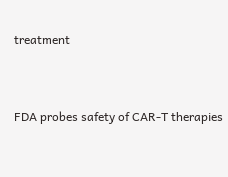treatment


FDA probes safety of CAR-T therapies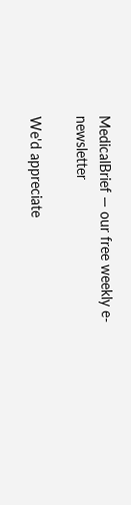MedicalBrief — our free weekly e-newsletter

We'd appreciate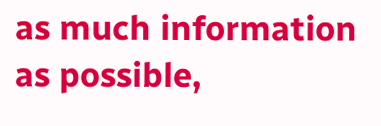as much information as possible,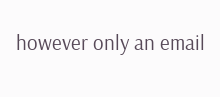however only an email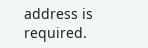address is required.